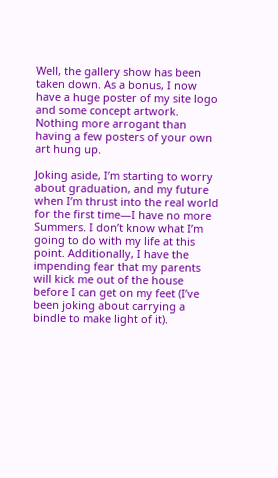Well, the gallery show has been taken down. As a bonus, I now have a huge poster of my site logo and some concept artwork. Nothing more arrogant than having a few posters of your own art hung up.

Joking aside, I’m starting to worry about graduation, and my future when I’m thrust into the real world for the first time—I have no more Summers. I don’t know what I’m going to do with my life at this point. Additionally, I have the impending fear that my parents will kick me out of the house before I can get on my feet (I’ve been joking about carrying a bindle to make light of it).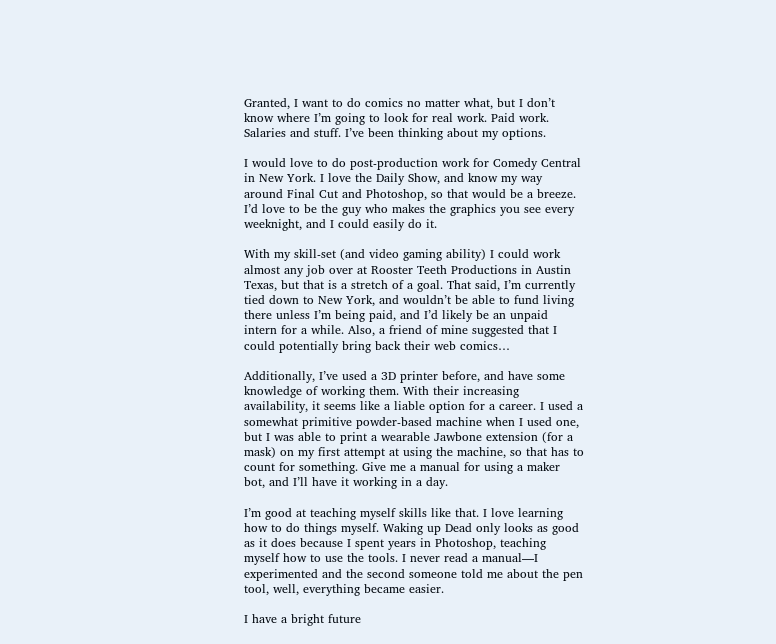Granted, I want to do comics no matter what, but I don’t know where I’m going to look for real work. Paid work. Salaries and stuff. I’ve been thinking about my options.

I would love to do post-production work for Comedy Central in New York. I love the Daily Show, and know my way around Final Cut and Photoshop, so that would be a breeze. I’d love to be the guy who makes the graphics you see every weeknight, and I could easily do it.

With my skill-set (and video gaming ability) I could work almost any job over at Rooster Teeth Productions in Austin Texas, but that is a stretch of a goal. That said, I’m currently tied down to New York, and wouldn’t be able to fund living there unless I’m being paid, and I’d likely be an unpaid intern for a while. Also, a friend of mine suggested that I could potentially bring back their web comics…

Additionally, I’ve used a 3D printer before, and have some knowledge of working them. With their increasing availability, it seems like a liable option for a career. I used a somewhat primitive powder-based machine when I used one, but I was able to print a wearable Jawbone extension (for a mask) on my first attempt at using the machine, so that has to count for something. Give me a manual for using a maker bot, and I’ll have it working in a day.

I’m good at teaching myself skills like that. I love learning how to do things myself. Waking up Dead only looks as good as it does because I spent years in Photoshop, teaching myself how to use the tools. I never read a manual—I experimented and the second someone told me about the pen tool, well, everything became easier.

I have a bright future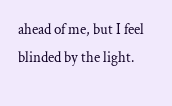ahead of me, but I feel blinded by the light.